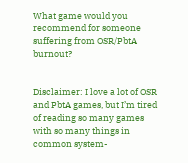What game would you recommend for someone suffering from OSR/PbtA burnout?


Disclaimer: I love a lot of OSR and PbtA games, but I’m tired of reading so many games with so many things in common system-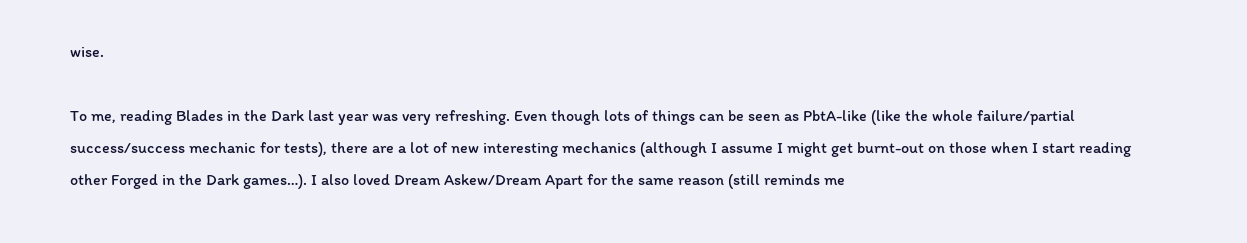wise.

To me, reading Blades in the Dark last year was very refreshing. Even though lots of things can be seen as PbtA-like (like the whole failure/partial success/success mechanic for tests), there are a lot of new interesting mechanics (although I assume I might get burnt-out on those when I start reading other Forged in the Dark games…). I also loved Dream Askew/Dream Apart for the same reason (still reminds me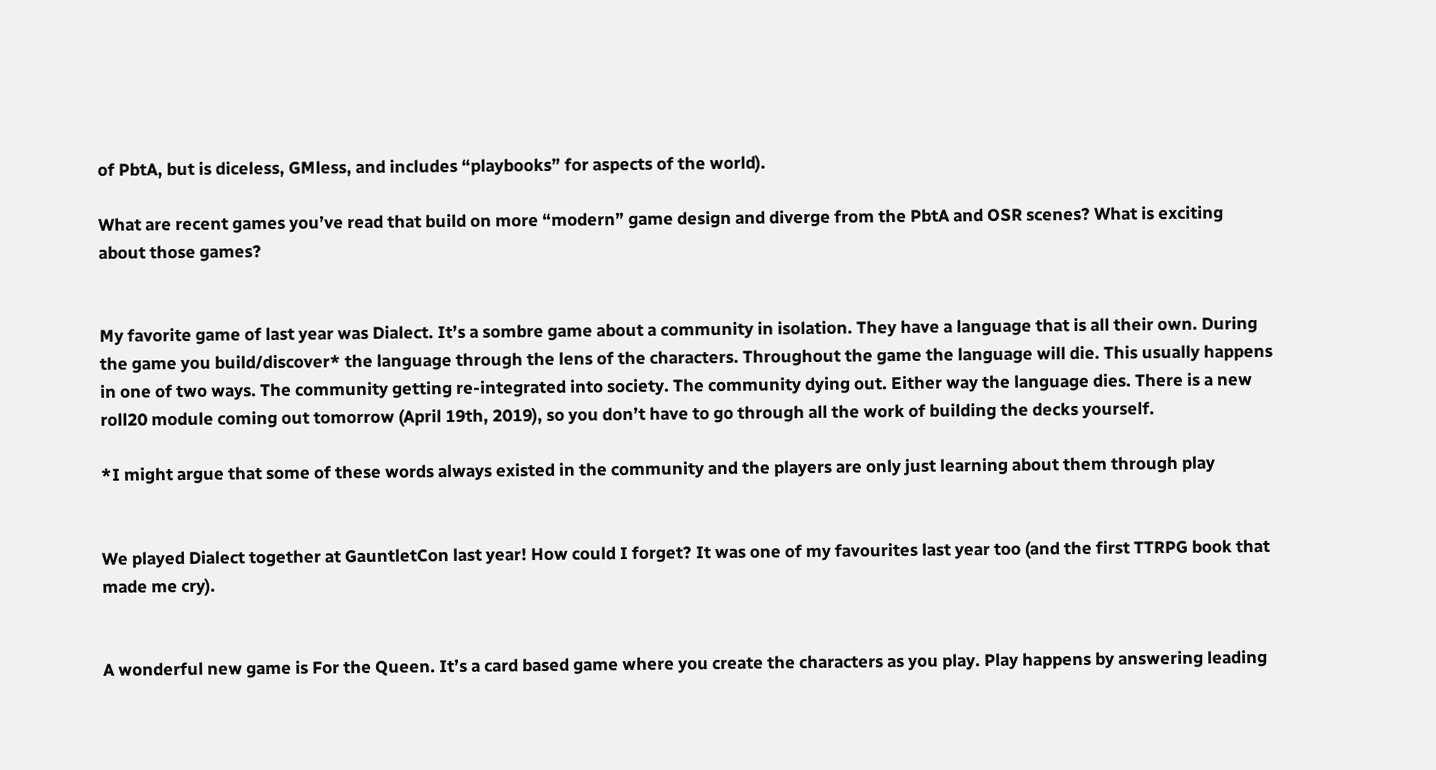of PbtA, but is diceless, GMless, and includes “playbooks” for aspects of the world).

What are recent games you’ve read that build on more “modern” game design and diverge from the PbtA and OSR scenes? What is exciting about those games?


My favorite game of last year was Dialect. It’s a sombre game about a community in isolation. They have a language that is all their own. During the game you build/discover* the language through the lens of the characters. Throughout the game the language will die. This usually happens in one of two ways. The community getting re-integrated into society. The community dying out. Either way the language dies. There is a new roll20 module coming out tomorrow (April 19th, 2019), so you don’t have to go through all the work of building the decks yourself.

*I might argue that some of these words always existed in the community and the players are only just learning about them through play


We played Dialect together at GauntletCon last year! How could I forget? It was one of my favourites last year too (and the first TTRPG book that made me cry).


A wonderful new game is For the Queen. It’s a card based game where you create the characters as you play. Play happens by answering leading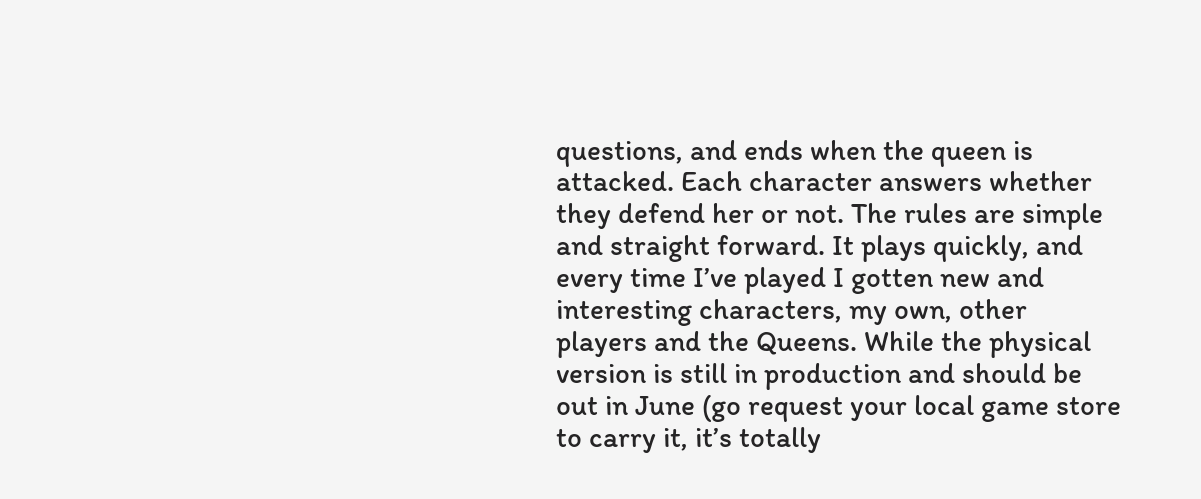questions, and ends when the queen is attacked. Each character answers whether they defend her or not. The rules are simple and straight forward. It plays quickly, and every time I’ve played I gotten new and interesting characters, my own, other players and the Queens. While the physical version is still in production and should be out in June (go request your local game store to carry it, it’s totally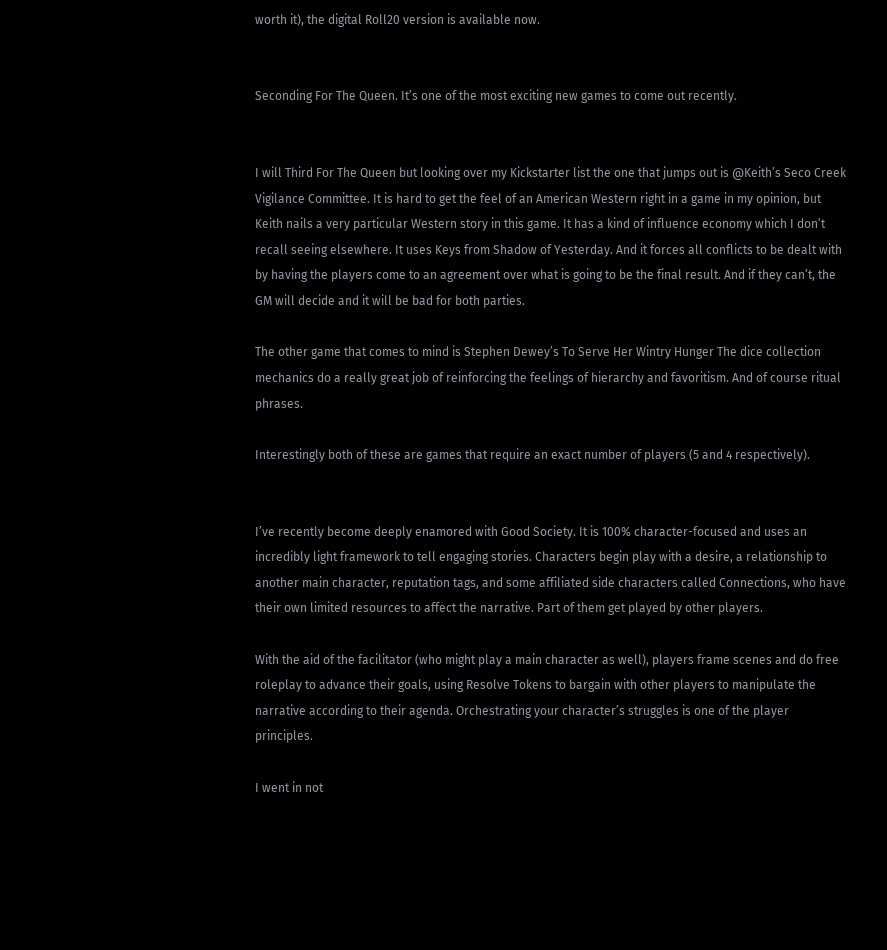worth it), the digital Roll20 version is available now.


Seconding For The Queen. It’s one of the most exciting new games to come out recently.


I will Third For The Queen but looking over my Kickstarter list the one that jumps out is @Keith’s Seco Creek Vigilance Committee. It is hard to get the feel of an American Western right in a game in my opinion, but Keith nails a very particular Western story in this game. It has a kind of influence economy which I don’t recall seeing elsewhere. It uses Keys from Shadow of Yesterday. And it forces all conflicts to be dealt with by having the players come to an agreement over what is going to be the final result. And if they can’t, the GM will decide and it will be bad for both parties.

The other game that comes to mind is Stephen Dewey’s To Serve Her Wintry Hunger The dice collection mechanics do a really great job of reinforcing the feelings of hierarchy and favoritism. And of course ritual phrases.

Interestingly both of these are games that require an exact number of players (5 and 4 respectively).


I’ve recently become deeply enamored with Good Society. It is 100% character-focused and uses an incredibly light framework to tell engaging stories. Characters begin play with a desire, a relationship to another main character, reputation tags, and some affiliated side characters called Connections, who have their own limited resources to affect the narrative. Part of them get played by other players.

With the aid of the facilitator (who might play a main character as well), players frame scenes and do free roleplay to advance their goals, using Resolve Tokens to bargain with other players to manipulate the narrative according to their agenda. Orchestrating your character’s struggles is one of the player principles.

I went in not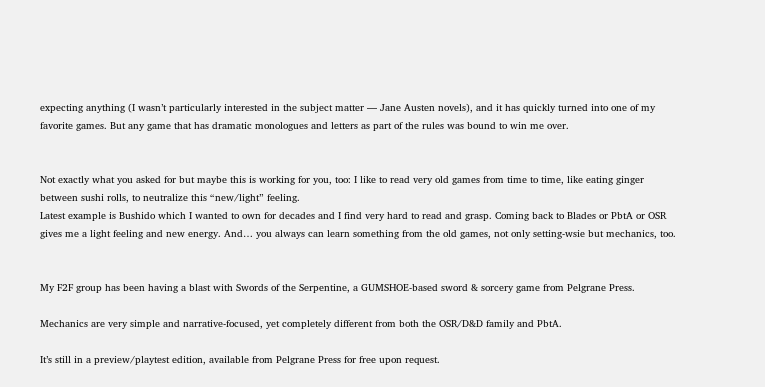expecting anything (I wasn’t particularly interested in the subject matter — Jane Austen novels), and it has quickly turned into one of my favorite games. But any game that has dramatic monologues and letters as part of the rules was bound to win me over.


Not exactly what you asked for but maybe this is working for you, too: I like to read very old games from time to time, like eating ginger between sushi rolls, to neutralize this “new/light” feeling.
Latest example is Bushido which I wanted to own for decades and I find very hard to read and grasp. Coming back to Blades or PbtA or OSR gives me a light feeling and new energy. And… you always can learn something from the old games, not only setting-wsie but mechanics, too.


My F2F group has been having a blast with Swords of the Serpentine, a GUMSHOE-based sword & sorcery game from Pelgrane Press.

Mechanics are very simple and narrative-focused, yet completely different from both the OSR/D&D family and PbtA.

It’s still in a preview/playtest edition, available from Pelgrane Press for free upon request.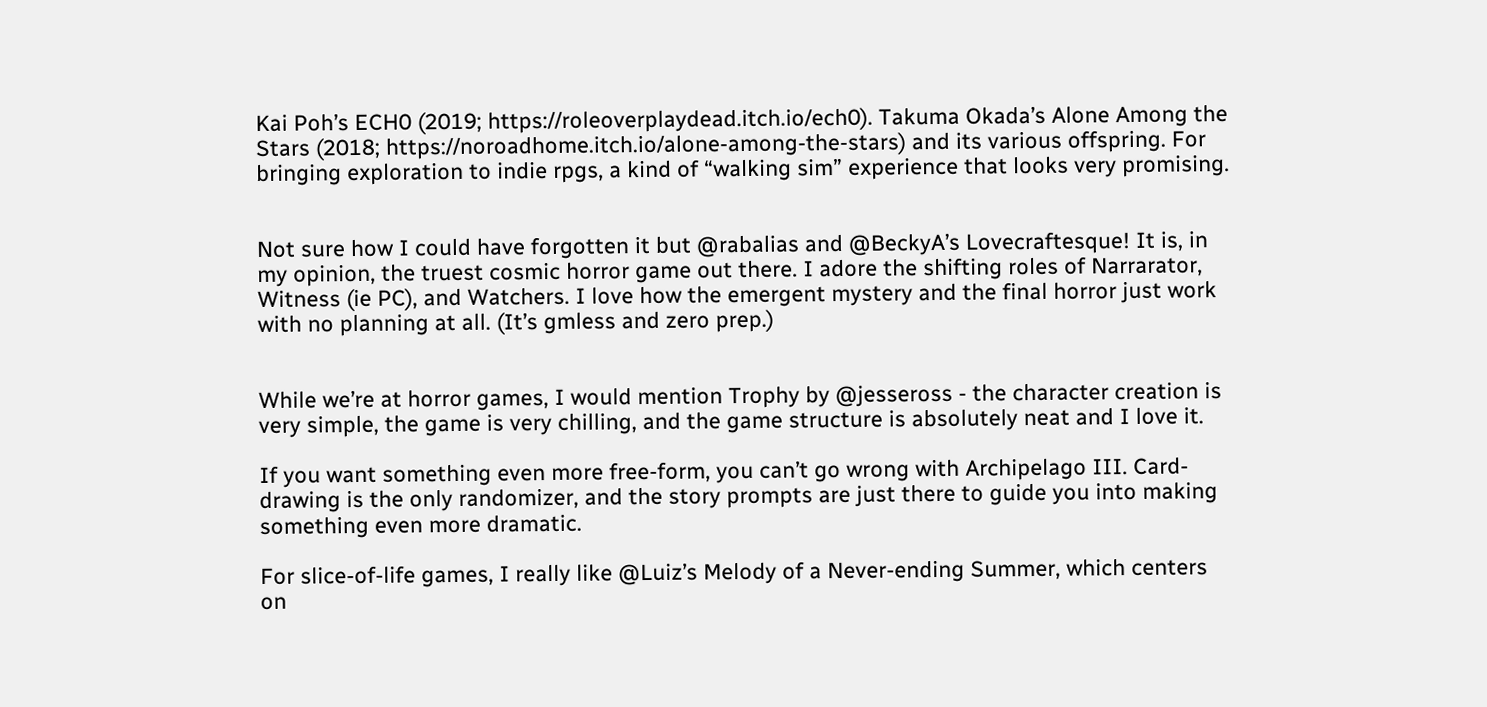Kai Poh’s ECH0 (2019; https://roleoverplaydead.itch.io/ech0). Takuma Okada’s Alone Among the Stars (2018; https://noroadhome.itch.io/alone-among-the-stars) and its various offspring. For bringing exploration to indie rpgs, a kind of “walking sim” experience that looks very promising.


Not sure how I could have forgotten it but @rabalias and @BeckyA’s Lovecraftesque! It is, in my opinion, the truest cosmic horror game out there. I adore the shifting roles of Narrarator, Witness (ie PC), and Watchers. I love how the emergent mystery and the final horror just work with no planning at all. (It’s gmless and zero prep.)


While we’re at horror games, I would mention Trophy by @jesseross - the character creation is very simple, the game is very chilling, and the game structure is absolutely neat and I love it.

If you want something even more free-form, you can’t go wrong with Archipelago III. Card-drawing is the only randomizer, and the story prompts are just there to guide you into making something even more dramatic.

For slice-of-life games, I really like @Luiz’s Melody of a Never-ending Summer, which centers on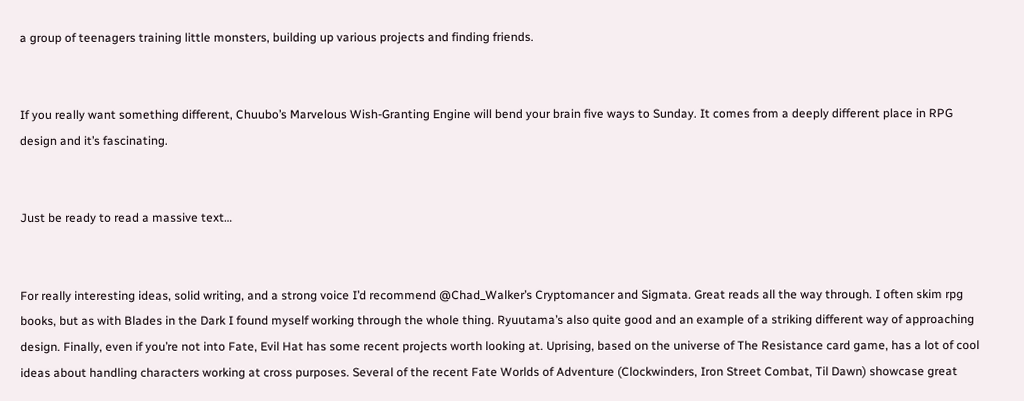a group of teenagers training little monsters, building up various projects and finding friends.


If you really want something different, Chuubo’s Marvelous Wish-Granting Engine will bend your brain five ways to Sunday. It comes from a deeply different place in RPG design and it’s fascinating.


Just be ready to read a massive text…


For really interesting ideas, solid writing, and a strong voice I’d recommend @Chad_Walker’s Cryptomancer and Sigmata. Great reads all the way through. I often skim rpg books, but as with Blades in the Dark I found myself working through the whole thing. Ryuutama’s also quite good and an example of a striking different way of approaching design. Finally, even if you’re not into Fate, Evil Hat has some recent projects worth looking at. Uprising, based on the universe of The Resistance card game, has a lot of cool ideas about handling characters working at cross purposes. Several of the recent Fate Worlds of Adventure (Clockwinders, Iron Street Combat, Til Dawn) showcase great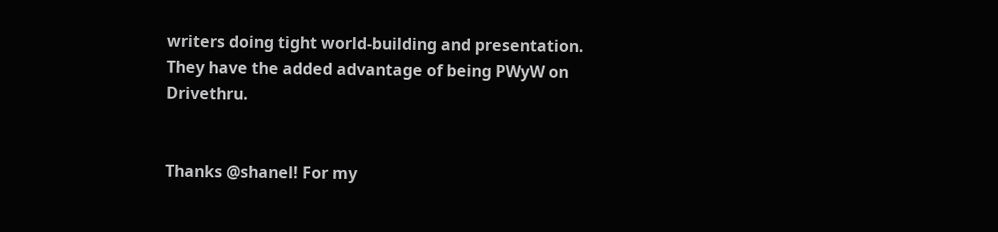writers doing tight world-building and presentation. They have the added advantage of being PWyW on Drivethru.


Thanks @shanel! For my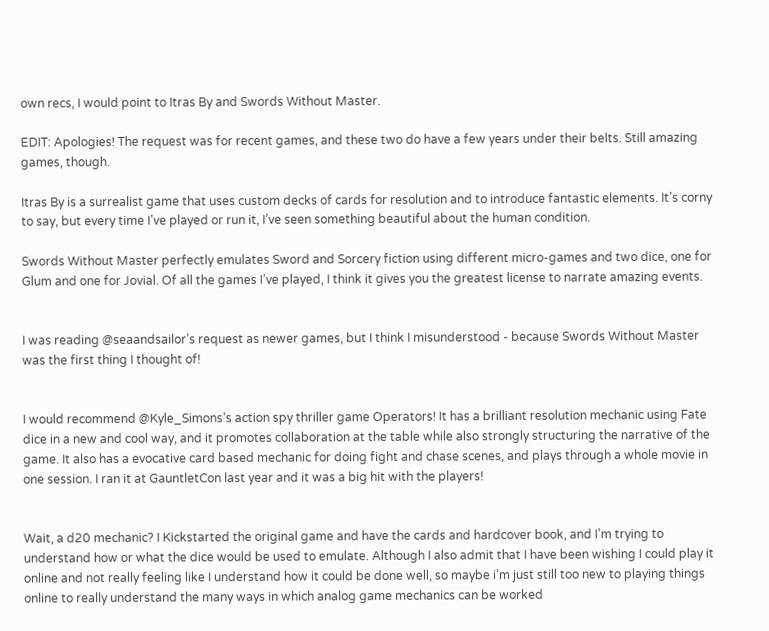own recs, I would point to Itras By and Swords Without Master.

EDIT: Apologies! The request was for recent games, and these two do have a few years under their belts. Still amazing games, though.

Itras By is a surrealist game that uses custom decks of cards for resolution and to introduce fantastic elements. It’s corny to say, but every time I’ve played or run it, I’ve seen something beautiful about the human condition.

Swords Without Master perfectly emulates Sword and Sorcery fiction using different micro-games and two dice, one for Glum and one for Jovial. Of all the games I’ve played, I think it gives you the greatest license to narrate amazing events.


I was reading @seaandsailor’s request as newer games, but I think I misunderstood - because Swords Without Master was the first thing I thought of!


I would recommend @Kyle_Simons’s action spy thriller game Operators! It has a brilliant resolution mechanic using Fate dice in a new and cool way, and it promotes collaboration at the table while also strongly structuring the narrative of the game. It also has a evocative card based mechanic for doing fight and chase scenes, and plays through a whole movie in one session. I ran it at GauntletCon last year and it was a big hit with the players!


Wait, a d20 mechanic? I Kickstarted the original game and have the cards and hardcover book, and I’m trying to understand how or what the dice would be used to emulate. Although I also admit that I have been wishing I could play it online and not really feeling like I understand how it could be done well, so maybe i’m just still too new to playing things online to really understand the many ways in which analog game mechanics can be worked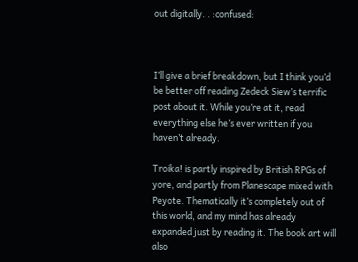out digitally. . :confused:



I’ll give a brief breakdown, but I think you’d be better off reading Zedeck Siew’s terrific post about it. While you’re at it, read everything else he’s ever written if you haven’t already.

Troika! is partly inspired by British RPGs of yore, and partly from Planescape mixed with Peyote. Thematically it’s completely out of this world, and my mind has already expanded just by reading it. The book art will also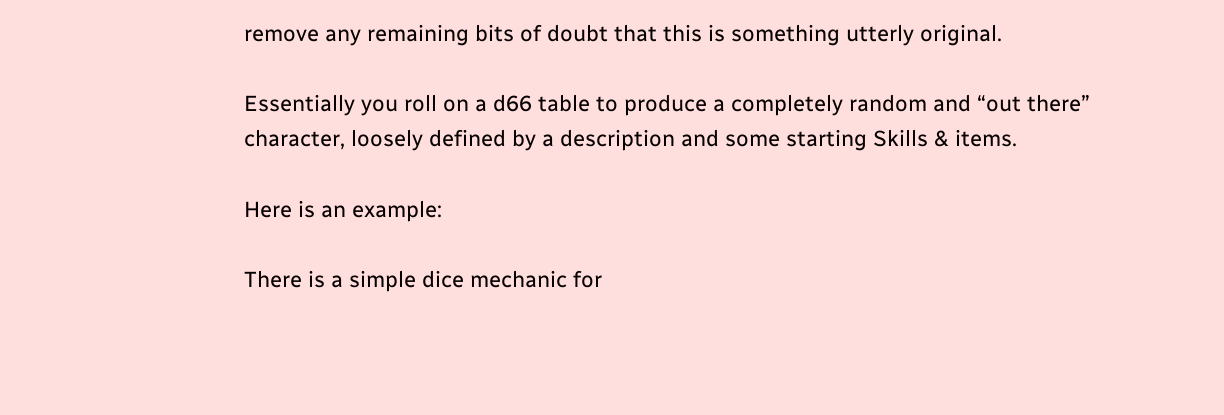remove any remaining bits of doubt that this is something utterly original.

Essentially you roll on a d66 table to produce a completely random and “out there” character, loosely defined by a description and some starting Skills & items.

Here is an example:

There is a simple dice mechanic for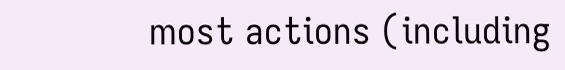most actions (including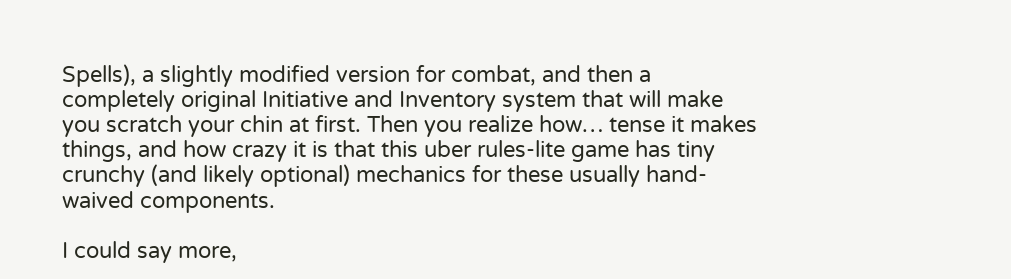Spells), a slightly modified version for combat, and then a completely original Initiative and Inventory system that will make you scratch your chin at first. Then you realize how… tense it makes things, and how crazy it is that this uber rules-lite game has tiny crunchy (and likely optional) mechanics for these usually hand-waived components.

I could say more,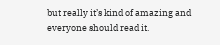but really it’s kind of amazing and everyone should read it.